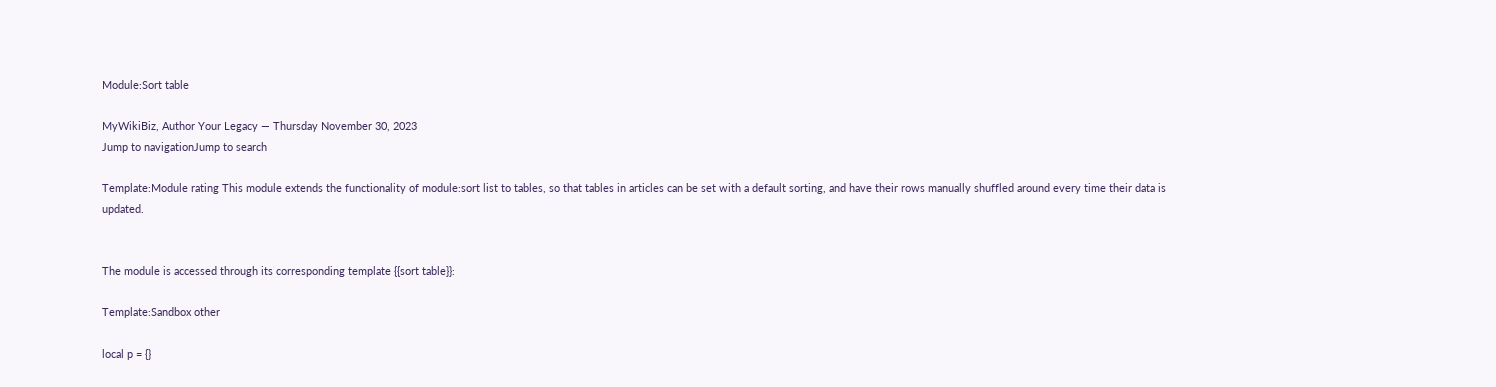Module:Sort table

MyWikiBiz, Author Your Legacy — Thursday November 30, 2023
Jump to navigationJump to search

Template:Module rating This module extends the functionality of module:sort list to tables, so that tables in articles can be set with a default sorting, and have their rows manually shuffled around every time their data is updated.


The module is accessed through its corresponding template {{sort table}}:

Template:Sandbox other

local p = {}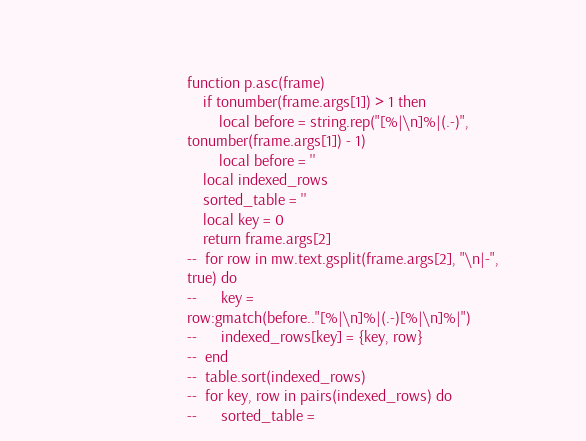function p.asc(frame)
    if tonumber(frame.args[1]) > 1 then
        local before = string.rep("[%|\n]%|(.-)", tonumber(frame.args[1]) - 1)
        local before = ''
    local indexed_rows
    sorted_table = ''
    local key = 0
    return frame.args[2]
--  for row in mw.text.gsplit(frame.args[2], "\n|-", true) do
--      key = row:gmatch(before.."[%|\n]%|(.-)[%|\n]%|")
--      indexed_rows[key] = {key, row}
--  end
--  table.sort(indexed_rows)
--  for key, row in pairs(indexed_rows) do
--      sorted_table =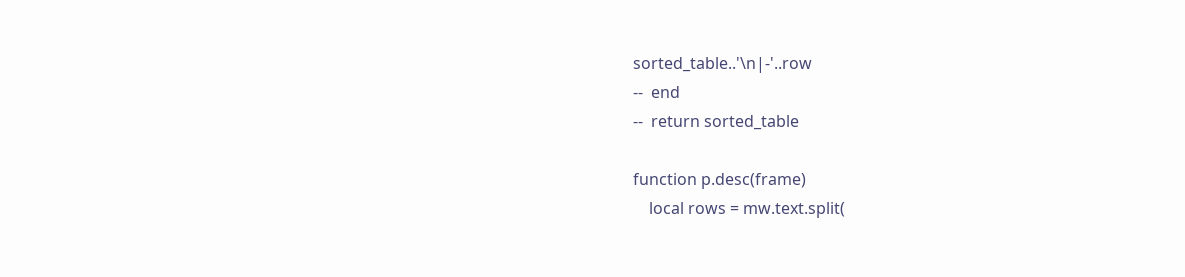sorted_table..'\n|-'..row
--  end
--  return sorted_table

function p.desc(frame)
    local rows = mw.text.split(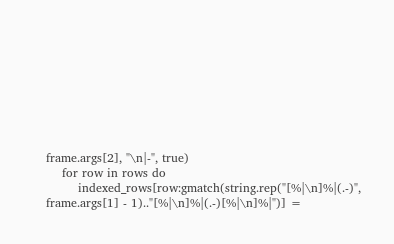frame.args[2], "\n|-", true)
    for row in rows do
        indexed_rows[row:gmatch(string.rep("[%|\n]%|(.-)", frame.args[1] - 1).."[%|\n]%|(.-)[%|\n]%|")] =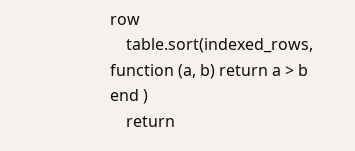row
    table.sort(indexed_rows, function (a, b) return a > b end )
    return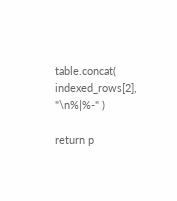table.concat( indexed_rows[2], "\n%|%-" )

return p